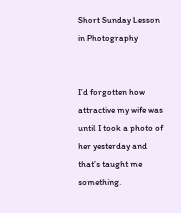Short Sunday Lesson in Photography


I’d forgotten how attractive my wife was until I took a photo of her yesterday and that’s taught me something.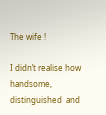The wife !

I didn’t realise how handsome, distinguished  and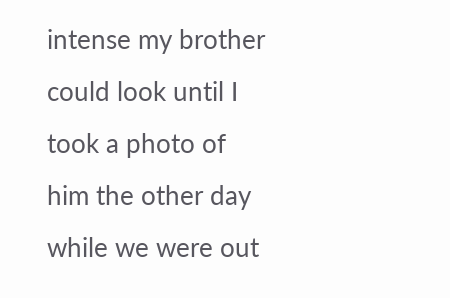intense my brother could look until I took a photo of him the other day while we were out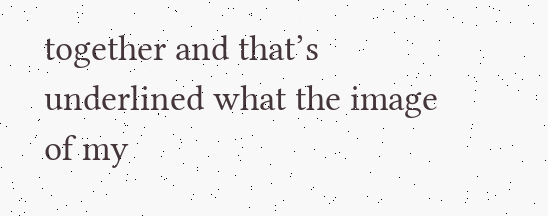together and that’s underlined what the image of my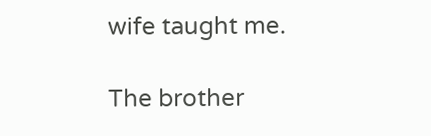wife taught me.

The brother